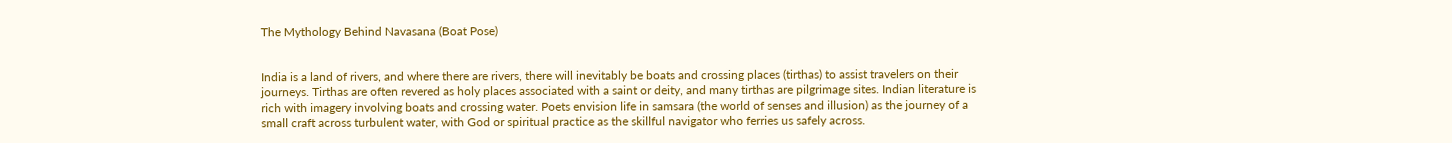The Mythology Behind Navasana (Boat Pose)


India is a land of rivers, and where there are rivers, there will inevitably be boats and crossing places (tirthas) to assist travelers on their journeys. Tirthas are often revered as holy places associated with a saint or deity, and many tirthas are pilgrimage sites. Indian literature is rich with imagery involving boats and crossing water. Poets envision life in samsara (the world of senses and illusion) as the journey of a small craft across turbulent water, with God or spiritual practice as the skillful navigator who ferries us safely across.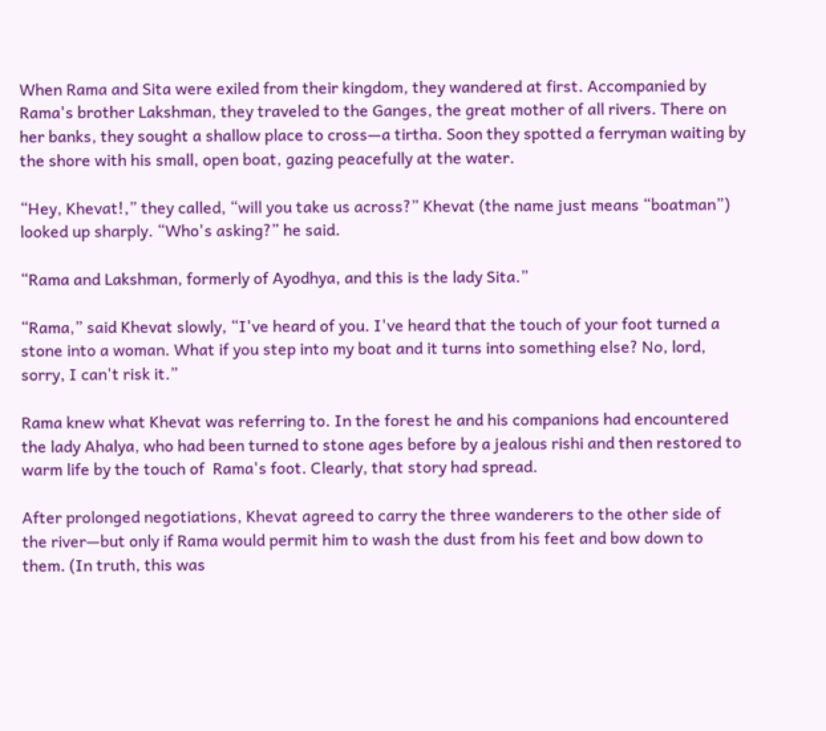When Rama and Sita were exiled from their kingdom, they wandered at first. Accompanied by Rama's brother Lakshman, they traveled to the Ganges, the great mother of all rivers. There on her banks, they sought a shallow place to cross—a tirtha. Soon they spotted a ferryman waiting by the shore with his small, open boat, gazing peacefully at the water.

“Hey, Khevat!,” they called, “will you take us across?” Khevat (the name just means “boatman”) looked up sharply. “Who's asking?” he said.

“Rama and Lakshman, formerly of Ayodhya, and this is the lady Sita.”

“Rama,” said Khevat slowly, “I've heard of you. I've heard that the touch of your foot turned a stone into a woman. What if you step into my boat and it turns into something else? No, lord, sorry, I can't risk it.”

Rama knew what Khevat was referring to. In the forest he and his companions had encountered the lady Ahalya, who had been turned to stone ages before by a jealous rishi and then restored to warm life by the touch of  Rama's foot. Clearly, that story had spread.

After prolonged negotiations, Khevat agreed to carry the three wanderers to the other side of the river—but only if Rama would permit him to wash the dust from his feet and bow down to them. (In truth, this was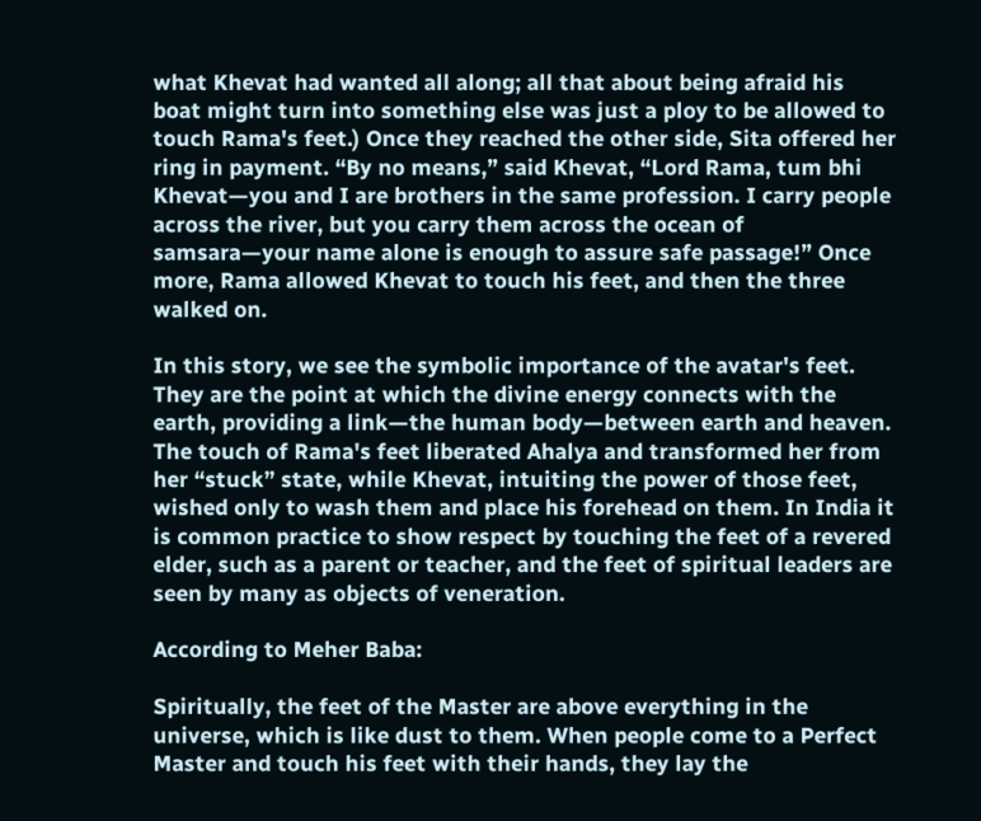what Khevat had wanted all along; all that about being afraid his boat might turn into something else was just a ploy to be allowed to touch Rama's feet.) Once they reached the other side, Sita offered her ring in payment. “By no means,” said Khevat, “Lord Rama, tum bhi Khevat—you and I are brothers in the same profession. I carry people across the river, but you carry them across the ocean of samsara—your name alone is enough to assure safe passage!” Once more, Rama allowed Khevat to touch his feet, and then the three walked on.

In this story, we see the symbolic importance of the avatar's feet. They are the point at which the divine energy connects with the earth, providing a link—the human body—between earth and heaven. The touch of Rama's feet liberated Ahalya and transformed her from her “stuck” state, while Khevat, intuiting the power of those feet, wished only to wash them and place his forehead on them. In India it is common practice to show respect by touching the feet of a revered elder, such as a parent or teacher, and the feet of spiritual leaders are seen by many as objects of veneration.

According to Meher Baba:

Spiritually, the feet of the Master are above everything in the universe, which is like dust to them. When people come to a Perfect Master and touch his feet with their hands, they lay the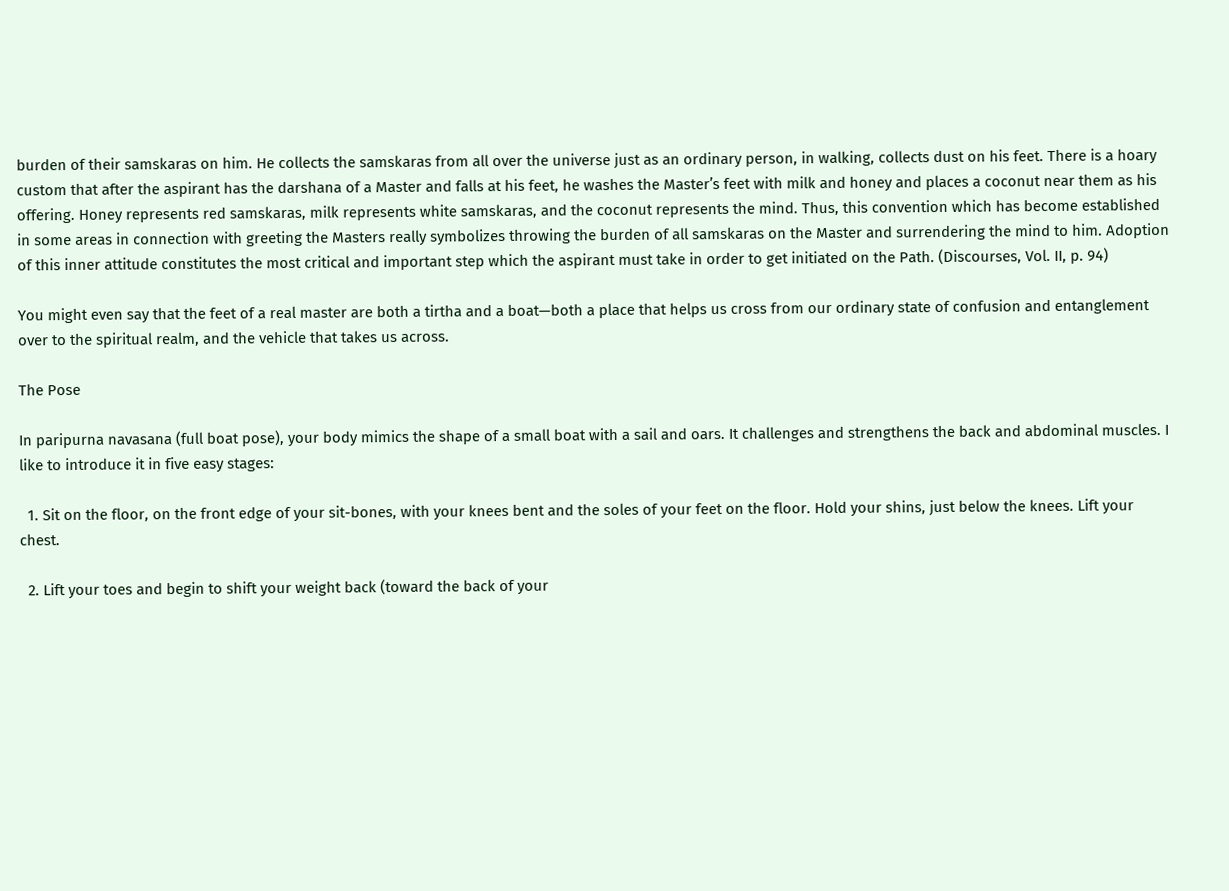burden of their samskaras on him. He collects the samskaras from all over the universe just as an ordinary person, in walking, collects dust on his feet. There is a hoary custom that after the aspirant has the darshana of a Master and falls at his feet, he washes the Master’s feet with milk and honey and places a coconut near them as his offering. Honey represents red samskaras, milk represents white samskaras, and the coconut represents the mind. Thus, this convention which has become established in some areas in connection with greeting the Masters really symbolizes throwing the burden of all samskaras on the Master and surrendering the mind to him. Adoption of this inner attitude constitutes the most critical and important step which the aspirant must take in order to get initiated on the Path. (Discourses, Vol. II, p. 94)

You might even say that the feet of a real master are both a tirtha and a boat—both a place that helps us cross from our ordinary state of confusion and entanglement over to the spiritual realm, and the vehicle that takes us across.

The Pose

In paripurna navasana (full boat pose), your body mimics the shape of a small boat with a sail and oars. It challenges and strengthens the back and abdominal muscles. I like to introduce it in five easy stages:

  1. Sit on the floor, on the front edge of your sit-bones, with your knees bent and the soles of your feet on the floor. Hold your shins, just below the knees. Lift your chest.

  2. Lift your toes and begin to shift your weight back (toward the back of your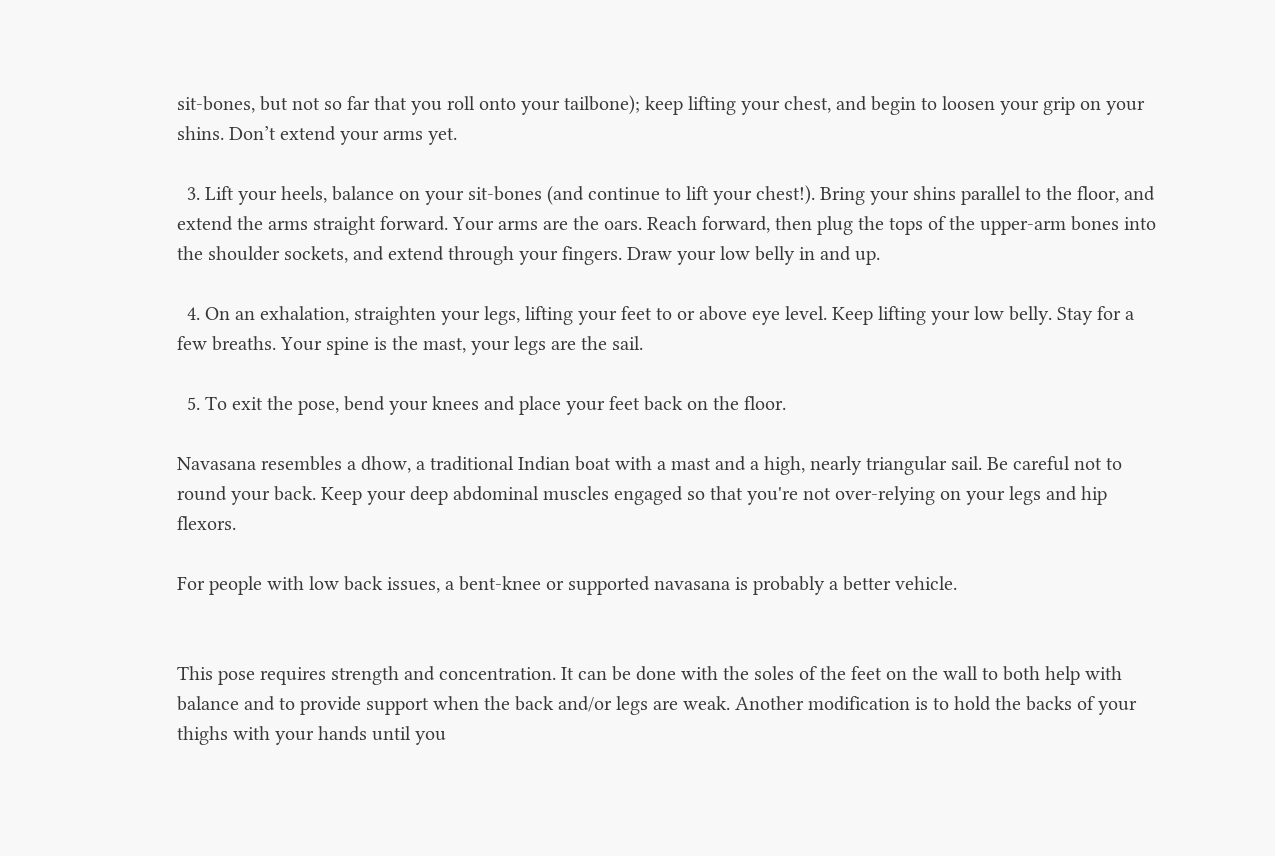sit-bones, but not so far that you roll onto your tailbone); keep lifting your chest, and begin to loosen your grip on your shins. Don’t extend your arms yet.

  3. Lift your heels, balance on your sit-bones (and continue to lift your chest!). Bring your shins parallel to the floor, and extend the arms straight forward. Your arms are the oars. Reach forward, then plug the tops of the upper-arm bones into the shoulder sockets, and extend through your fingers. Draw your low belly in and up.

  4. On an exhalation, straighten your legs, lifting your feet to or above eye level. Keep lifting your low belly. Stay for a few breaths. Your spine is the mast, your legs are the sail.

  5. To exit the pose, bend your knees and place your feet back on the floor.

Navasana resembles a dhow, a traditional Indian boat with a mast and a high, nearly triangular sail. Be careful not to round your back. Keep your deep abdominal muscles engaged so that you're not over-relying on your legs and hip flexors.

For people with low back issues, a bent-knee or supported navasana is probably a better vehicle.


This pose requires strength and concentration. It can be done with the soles of the feet on the wall to both help with balance and to provide support when the back and/or legs are weak. Another modification is to hold the backs of your thighs with your hands until you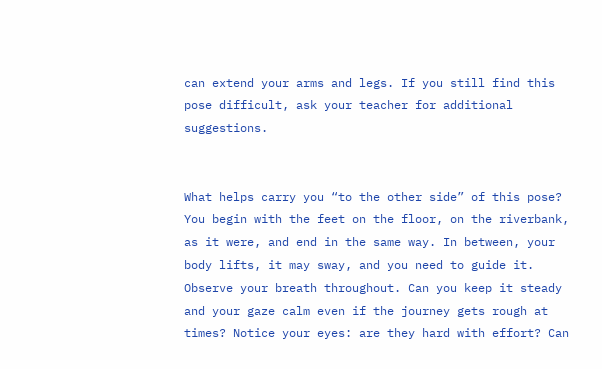can extend your arms and legs. If you still find this pose difficult, ask your teacher for additional suggestions.


What helps carry you “to the other side” of this pose? You begin with the feet on the floor, on the riverbank, as it were, and end in the same way. In between, your body lifts, it may sway, and you need to guide it. Observe your breath throughout. Can you keep it steady and your gaze calm even if the journey gets rough at times? Notice your eyes: are they hard with effort? Can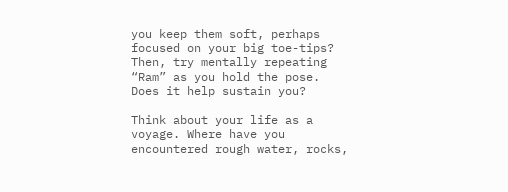you keep them soft, perhaps focused on your big toe-tips? Then, try mentally repeating “Ram” as you hold the pose. Does it help sustain you?

Think about your life as a voyage. Where have you encountered rough water, rocks,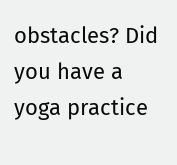obstacles? Did you have a yoga practice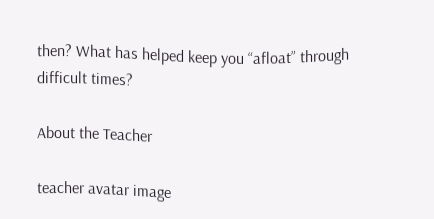then? What has helped keep you “afloat” through difficult times?

About the Teacher

teacher avatar image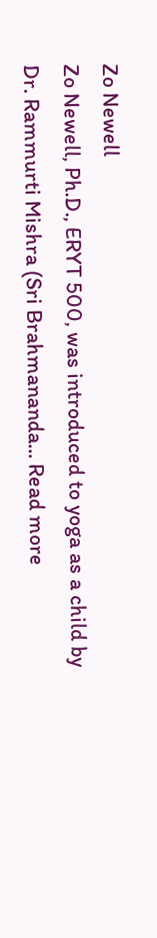Zo Newell
Zo Newell, Ph.D., ERYT 500, was introduced to yoga as a child by Dr. Rammurti Mishra (Sri Brahmananda... Read more